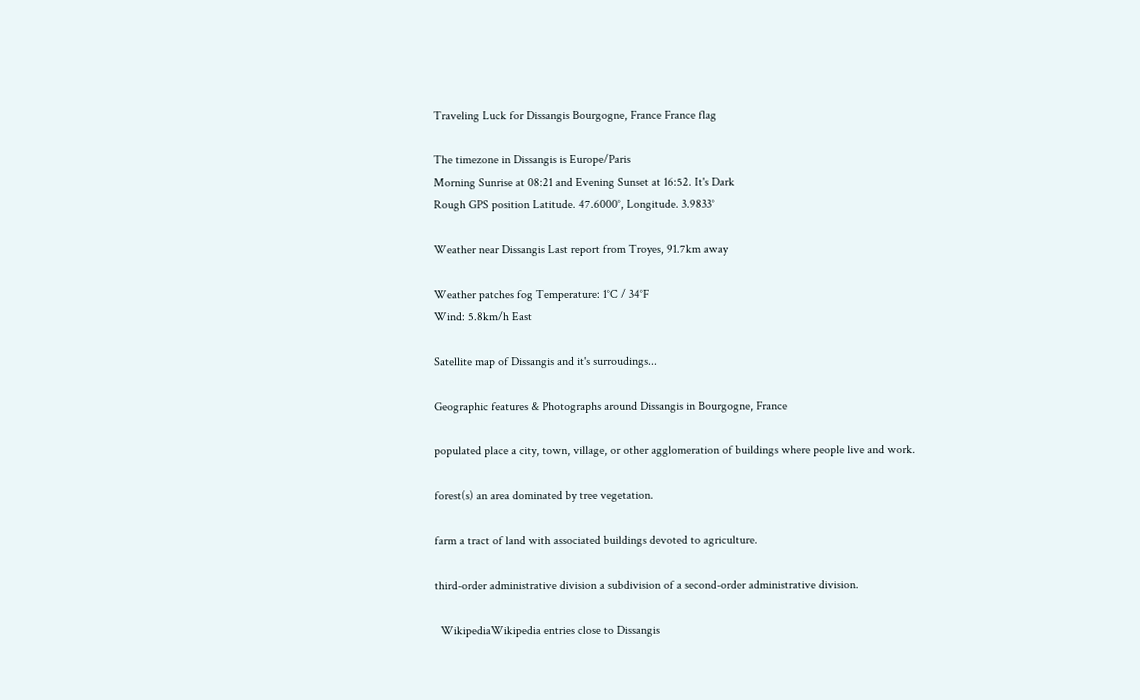Traveling Luck for Dissangis Bourgogne, France France flag

The timezone in Dissangis is Europe/Paris
Morning Sunrise at 08:21 and Evening Sunset at 16:52. It's Dark
Rough GPS position Latitude. 47.6000°, Longitude. 3.9833°

Weather near Dissangis Last report from Troyes, 91.7km away

Weather patches fog Temperature: 1°C / 34°F
Wind: 5.8km/h East

Satellite map of Dissangis and it's surroudings...

Geographic features & Photographs around Dissangis in Bourgogne, France

populated place a city, town, village, or other agglomeration of buildings where people live and work.

forest(s) an area dominated by tree vegetation.

farm a tract of land with associated buildings devoted to agriculture.

third-order administrative division a subdivision of a second-order administrative division.

  WikipediaWikipedia entries close to Dissangis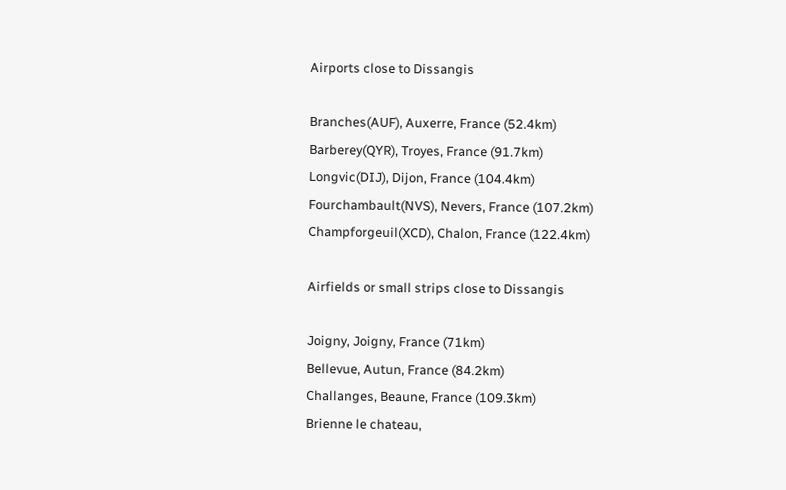Airports close to Dissangis

Branches(AUF), Auxerre, France (52.4km)
Barberey(QYR), Troyes, France (91.7km)
Longvic(DIJ), Dijon, France (104.4km)
Fourchambault(NVS), Nevers, France (107.2km)
Champforgeuil(XCD), Chalon, France (122.4km)

Airfields or small strips close to Dissangis

Joigny, Joigny, France (71km)
Bellevue, Autun, France (84.2km)
Challanges, Beaune, France (109.3km)
Brienne le chateau,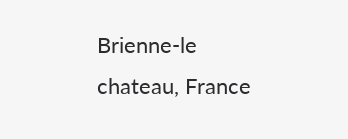Brienne-le chateau, France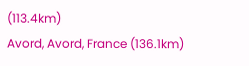(113.4km)
Avord, Avord, France (136.1km)